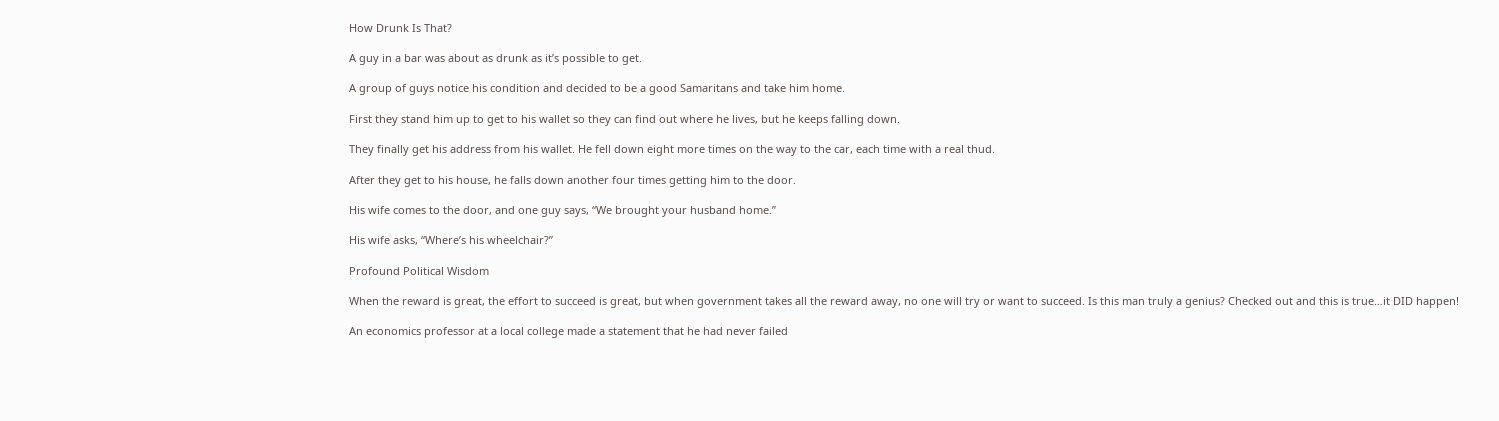How Drunk Is That?

A guy in a bar was about as drunk as it’s possible to get.

A group of guys notice his condition and decided to be a good Samaritans and take him home.

First they stand him up to get to his wallet so they can find out where he lives, but he keeps falling down.

They finally get his address from his wallet. He fell down eight more times on the way to the car, each time with a real thud.

After they get to his house, he falls down another four times getting him to the door.

His wife comes to the door, and one guy says, “We brought your husband home.”

His wife asks, “Where’s his wheelchair?”

Profound Political Wisdom

When the reward is great, the effort to succeed is great, but when government takes all the reward away, no one will try or want to succeed. Is this man truly a genius? Checked out and this is true…it DID happen!

An economics professor at a local college made a statement that he had never failed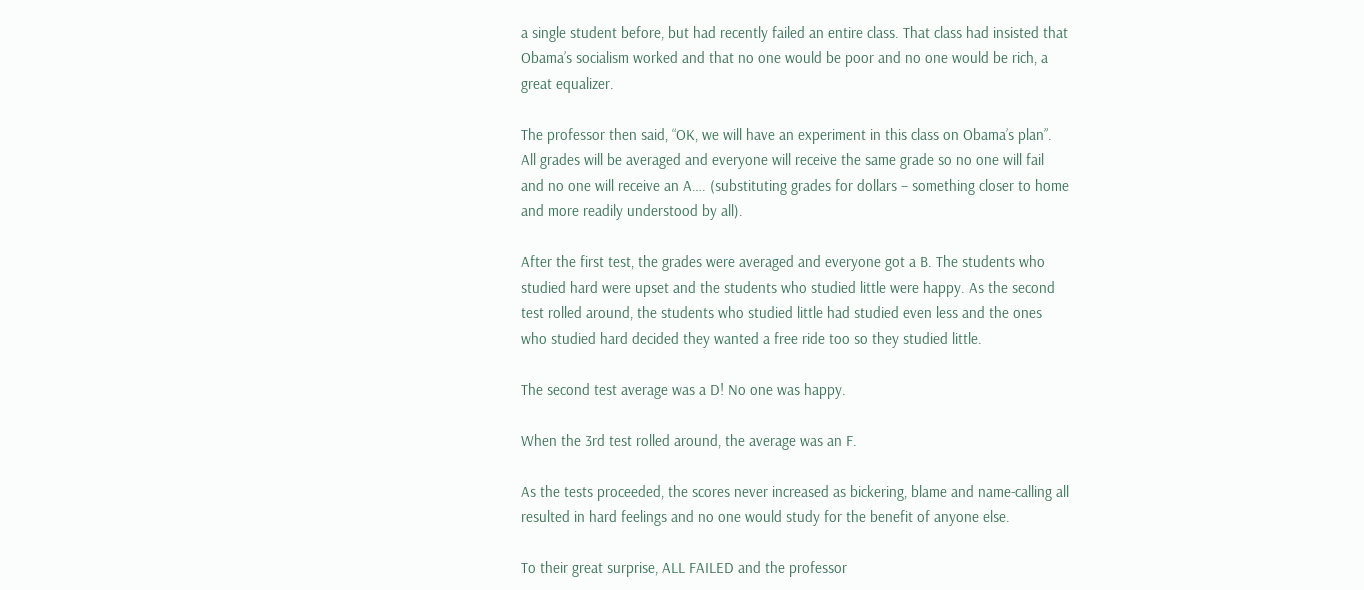a single student before, but had recently failed an entire class. That class had insisted that Obama’s socialism worked and that no one would be poor and no one would be rich, a great equalizer.

The professor then said, “OK, we will have an experiment in this class on Obama’s plan”. All grades will be averaged and everyone will receive the same grade so no one will fail and no one will receive an A…. (substituting grades for dollars – something closer to home and more readily understood by all).

After the first test, the grades were averaged and everyone got a B. The students who studied hard were upset and the students who studied little were happy. As the second test rolled around, the students who studied little had studied even less and the ones who studied hard decided they wanted a free ride too so they studied little.

The second test average was a D! No one was happy.

When the 3rd test rolled around, the average was an F.

As the tests proceeded, the scores never increased as bickering, blame and name-calling all resulted in hard feelings and no one would study for the benefit of anyone else.

To their great surprise, ALL FAILED and the professor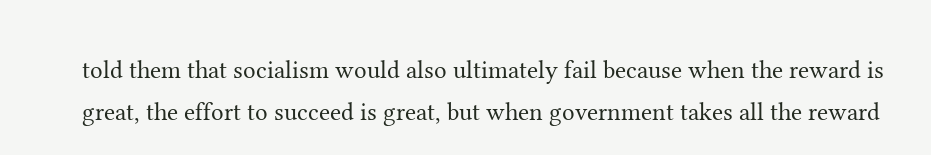told them that socialism would also ultimately fail because when the reward is great, the effort to succeed is great, but when government takes all the reward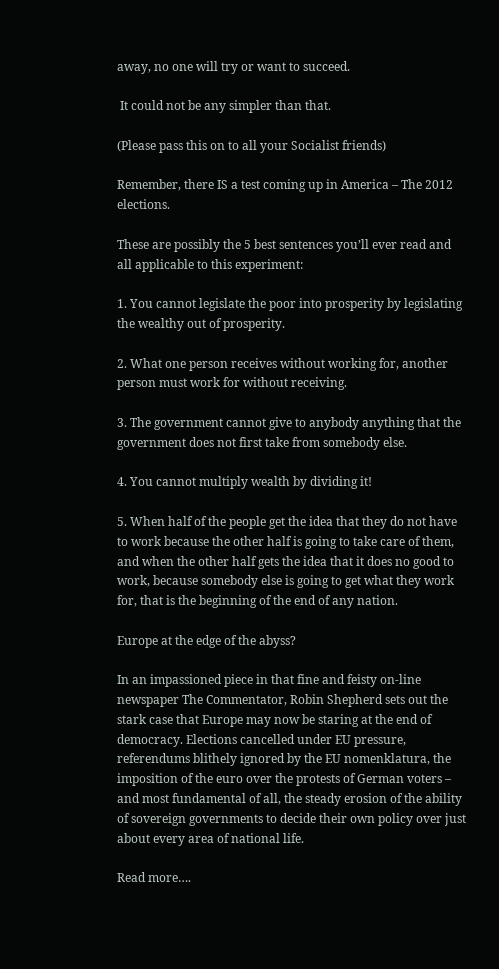away, no one will try or want to succeed.

 It could not be any simpler than that.

(Please pass this on to all your Socialist friends)

Remember, there IS a test coming up in America – The 2012 elections.

These are possibly the 5 best sentences you’ll ever read and all applicable to this experiment:

1. You cannot legislate the poor into prosperity by legislating the wealthy out of prosperity.

2. What one person receives without working for, another person must work for without receiving.

3. The government cannot give to anybody anything that the government does not first take from somebody else.

4. You cannot multiply wealth by dividing it!

5. When half of the people get the idea that they do not have to work because the other half is going to take care of them, and when the other half gets the idea that it does no good to work, because somebody else is going to get what they work for, that is the beginning of the end of any nation.

Europe at the edge of the abyss?

In an impassioned piece in that fine and feisty on-line newspaper The Commentator, Robin Shepherd sets out the stark case that Europe may now be staring at the end of democracy. Elections cancelled under EU pressure, referendums blithely ignored by the EU nomenklatura, the imposition of the euro over the protests of German voters – and most fundamental of all, the steady erosion of the ability of sovereign governments to decide their own policy over just about every area of national life.

Read more….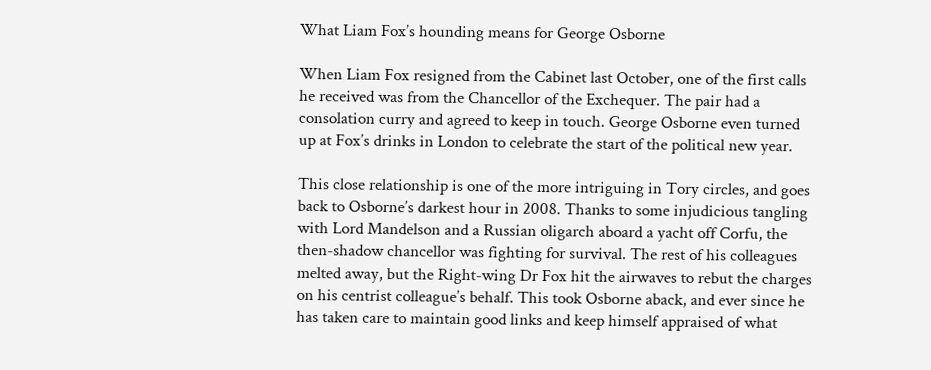What Liam Fox’s hounding means for George Osborne

When Liam Fox resigned from the Cabinet last October, one of the first calls he received was from the Chancellor of the Exchequer. The pair had a consolation curry and agreed to keep in touch. George Osborne even turned up at Fox’s drinks in London to celebrate the start of the political new year.

This close relationship is one of the more intriguing in Tory circles, and goes back to Osborne’s darkest hour in 2008. Thanks to some injudicious tangling with Lord Mandelson and a Russian oligarch aboard a yacht off Corfu, the then-shadow chancellor was fighting for survival. The rest of his colleagues melted away, but the Right-wing Dr Fox hit the airwaves to rebut the charges on his centrist colleague’s behalf. This took Osborne aback, and ever since he has taken care to maintain good links and keep himself appraised of what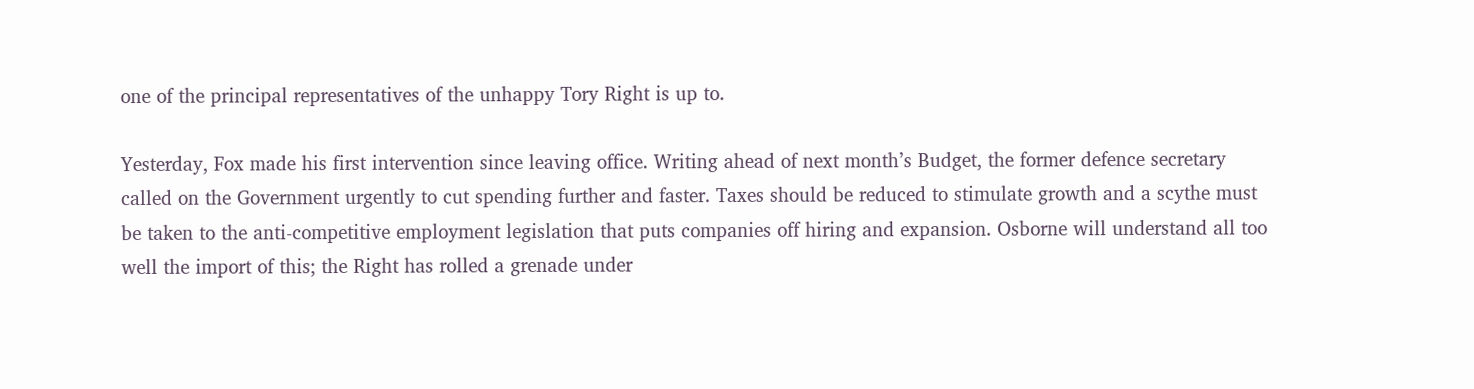one of the principal representatives of the unhappy Tory Right is up to.

Yesterday, Fox made his first intervention since leaving office. Writing ahead of next month’s Budget, the former defence secretary called on the Government urgently to cut spending further and faster. Taxes should be reduced to stimulate growth and a scythe must be taken to the anti-competitive employment legislation that puts companies off hiring and expansion. Osborne will understand all too well the import of this; the Right has rolled a grenade under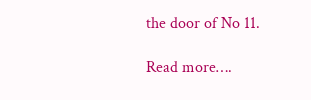the door of No 11.

Read more….